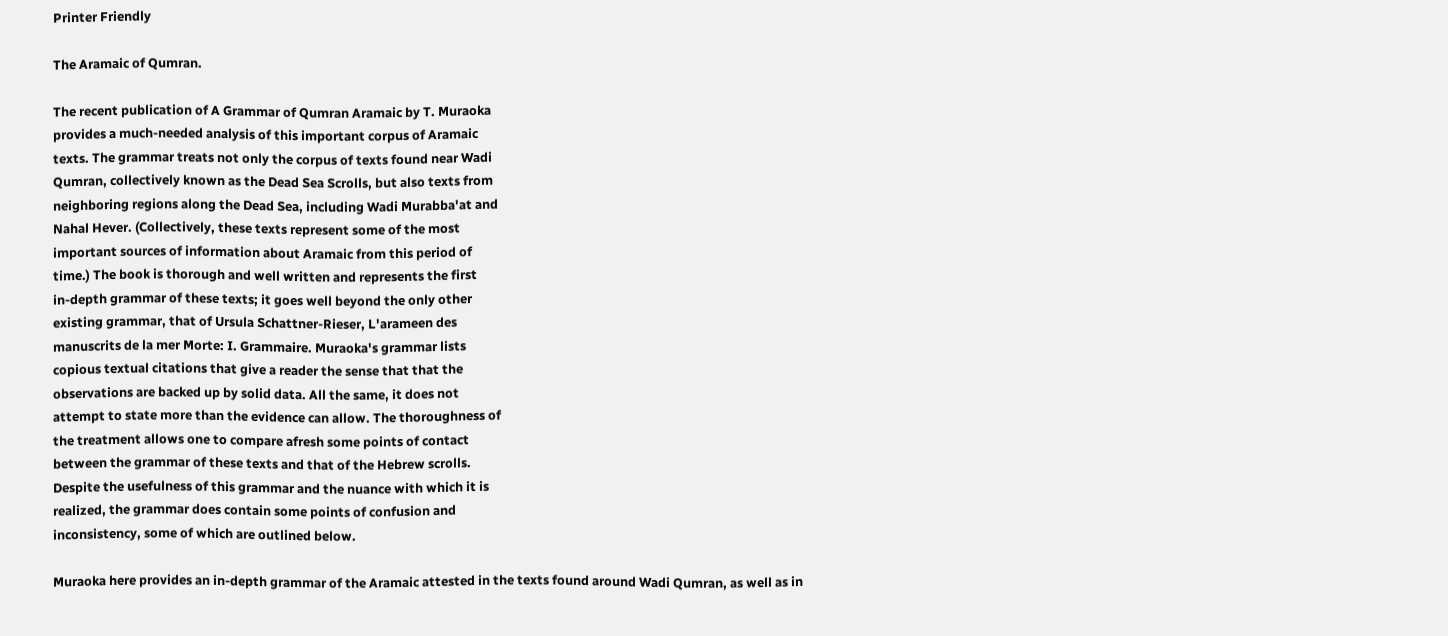Printer Friendly

The Aramaic of Qumran.

The recent publication of A Grammar of Qumran Aramaic by T. Muraoka
provides a much-needed analysis of this important corpus of Aramaic
texts. The grammar treats not only the corpus of texts found near Wadi
Qumran, collectively known as the Dead Sea Scrolls, but also texts from
neighboring regions along the Dead Sea, including Wadi Murabba'at and
Nahal Hever. (Collectively, these texts represent some of the most
important sources of information about Aramaic from this period of
time.) The book is thorough and well written and represents the first
in-depth grammar of these texts; it goes well beyond the only other
existing grammar, that of Ursula Schattner-Rieser, L'arameen des
manuscrits de la mer Morte: I. Grammaire. Muraoka's grammar lists
copious textual citations that give a reader the sense that that the
observations are backed up by solid data. All the same, it does not
attempt to state more than the evidence can allow. The thoroughness of
the treatment allows one to compare afresh some points of contact
between the grammar of these texts and that of the Hebrew scrolls.
Despite the usefulness of this grammar and the nuance with which it is
realized, the grammar does contain some points of confusion and
inconsistency, some of which are outlined below.

Muraoka here provides an in-depth grammar of the Aramaic attested in the texts found around Wadi Qumran, as well as in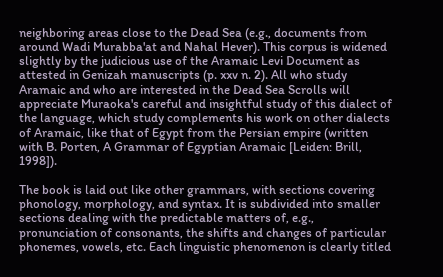neighboring areas close to the Dead Sea (e.g., documents from around Wadi Murabba'at and Nahal Hever). This corpus is widened slightly by the judicious use of the Aramaic Levi Document as attested in Genizah manuscripts (p. xxv n. 2). All who study Aramaic and who are interested in the Dead Sea Scrolls will appreciate Muraoka's careful and insightful study of this dialect of the language, which study complements his work on other dialects of Aramaic, like that of Egypt from the Persian empire (written with B. Porten, A Grammar of Egyptian Aramaic [Leiden: Brill, 1998]).

The book is laid out like other grammars, with sections covering phonology, morphology, and syntax. It is subdivided into smaller sections dealing with the predictable matters of, e.g., pronunciation of consonants, the shifts and changes of particular phonemes, vowels, etc. Each linguistic phenomenon is clearly titled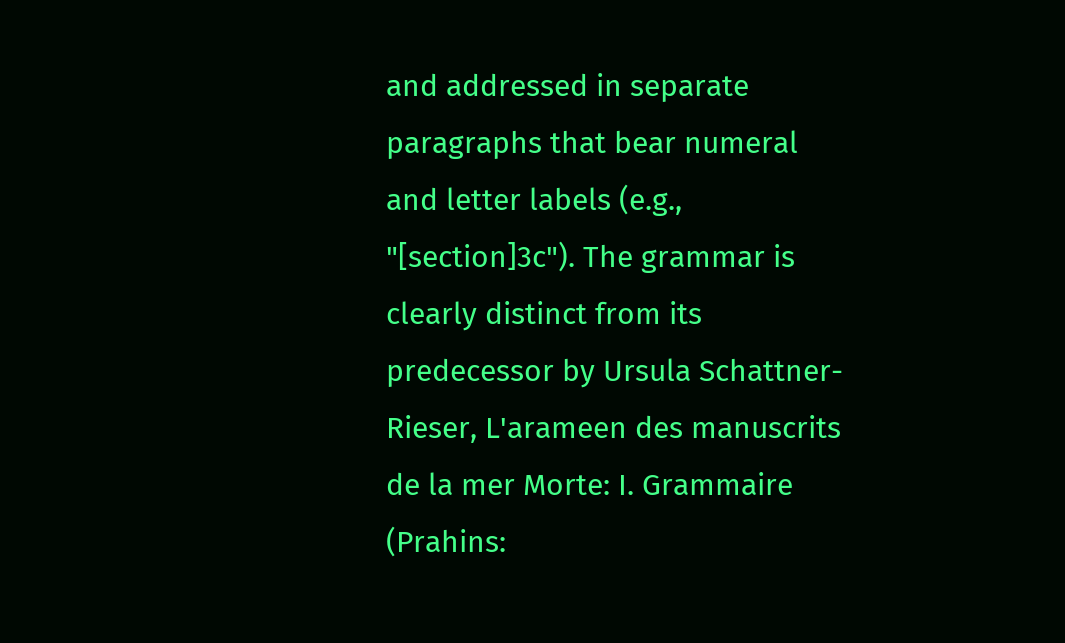and addressed in separate paragraphs that bear numeral and letter labels (e.g., "[section]3c"). The grammar is clearly distinct from its predecessor by Ursula Schattner-Rieser, L'arameen des manuscrits de la mer Morte: I. Grammaire (Prahins: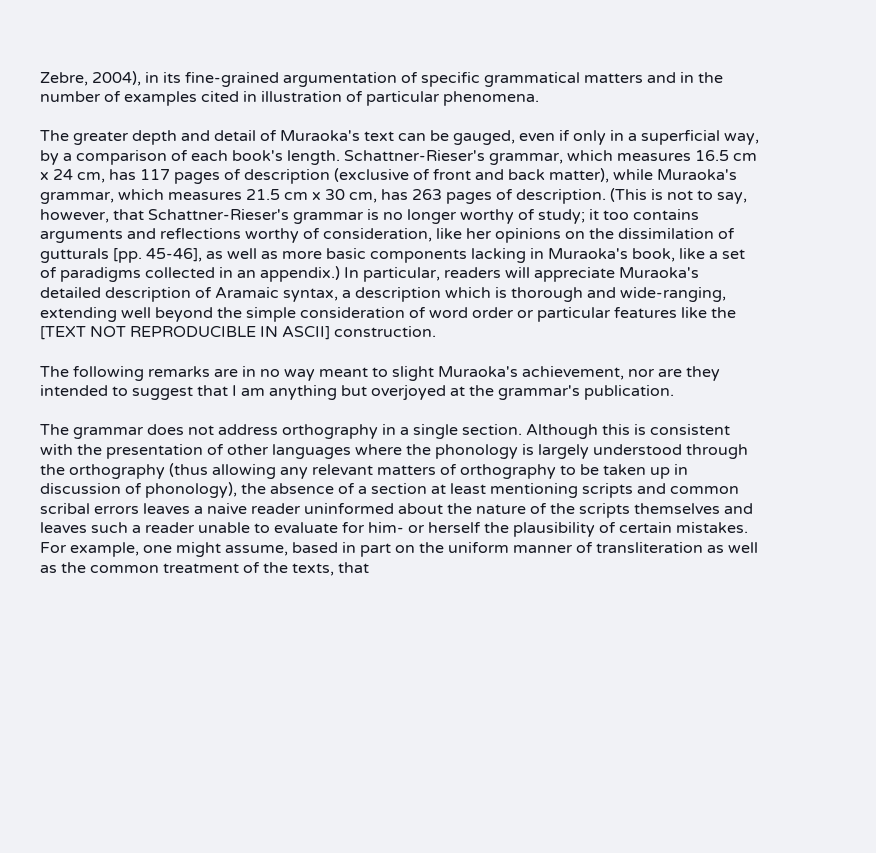Zebre, 2004), in its fine-grained argumentation of specific grammatical matters and in the number of examples cited in illustration of particular phenomena.

The greater depth and detail of Muraoka's text can be gauged, even if only in a superficial way, by a comparison of each book's length. Schattner-Rieser's grammar, which measures 16.5 cm x 24 cm, has 117 pages of description (exclusive of front and back matter), while Muraoka's grammar, which measures 21.5 cm x 30 cm, has 263 pages of description. (This is not to say, however, that Schattner-Rieser's grammar is no longer worthy of study; it too contains arguments and reflections worthy of consideration, like her opinions on the dissimilation of gutturals [pp. 45-46], as well as more basic components lacking in Muraoka's book, like a set of paradigms collected in an appendix.) In particular, readers will appreciate Muraoka's detailed description of Aramaic syntax, a description which is thorough and wide-ranging, extending well beyond the simple consideration of word order or particular features like the [TEXT NOT REPRODUCIBLE IN ASCII] construction.

The following remarks are in no way meant to slight Muraoka's achievement, nor are they intended to suggest that I am anything but overjoyed at the grammar's publication.

The grammar does not address orthography in a single section. Although this is consistent with the presentation of other languages where the phonology is largely understood through the orthography (thus allowing any relevant matters of orthography to be taken up in discussion of phonology), the absence of a section at least mentioning scripts and common scribal errors leaves a naive reader uninformed about the nature of the scripts themselves and leaves such a reader unable to evaluate for him- or herself the plausibility of certain mistakes. For example, one might assume, based in part on the uniform manner of transliteration as well as the common treatment of the texts, that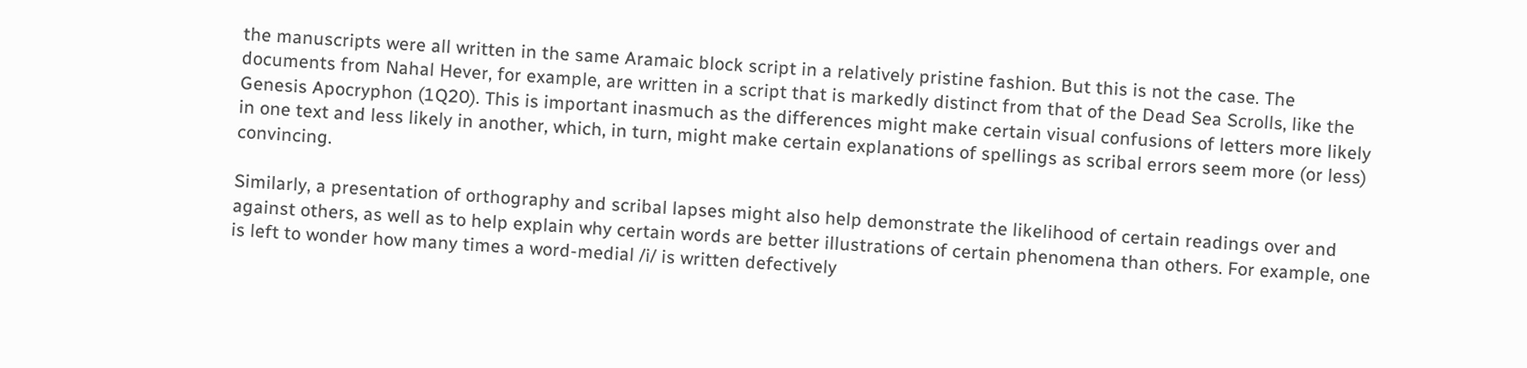the manuscripts were all written in the same Aramaic block script in a relatively pristine fashion. But this is not the case. The documents from Nahal Hever, for example, are written in a script that is markedly distinct from that of the Dead Sea Scrolls, like the Genesis Apocryphon (1Q20). This is important inasmuch as the differences might make certain visual confusions of letters more likely in one text and less likely in another, which, in turn, might make certain explanations of spellings as scribal errors seem more (or less) convincing.

Similarly, a presentation of orthography and scribal lapses might also help demonstrate the likelihood of certain readings over and against others, as well as to help explain why certain words are better illustrations of certain phenomena than others. For example, one is left to wonder how many times a word-medial /i/ is written defectively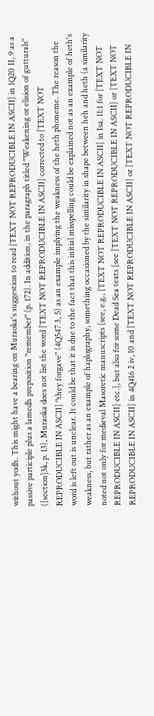without yodh. This might have a bearing on Muraoka's suggestion to read [TEXT NOT REPRODUCIBLE IN ASCII] in 1Q20 II, 9 as a passive participle plus a lamedh preposition "remember" (p. 172). In addition, in the paragraph titled "Weakening or elision of gutturals" ([section]3k, p. 13), Muraoka does not list the word [TEXT NOT REPRODUCIBLE IN ASCII] corrected to [TEXT NOT REPRODUCIBLE IN ASCII] "they forgave" (4Q547 3, 5) as an example implying the weakness of the heth phoneme. The reason the word is left out is unclear. It could be that it is due to the fact that this initial misspelling could be explained not as an example of heth's weakness, but rather as an example of haplography, something occasioned by the similarity in shape between heh and heth (a similarity noted not only for medieval Masoretic manuscripts [see, e.g., [TEXT NOT REPRODUCIBLE IN ASCII] in Isa. 11:1 for [TEXT NOT REPRODUCIBLE IN ASCII] etc.], but also for some Dead Sea texts [see [TEXT NOT REPRODUCIBLE IN ASCII] or [TEXT NOT REPRODUCIBLE IN ASCII] in 4Q416 2 iv, 10 and [TEXT NOT REPRODUCIBLE IN ASCII] or [TEXT NOT REPRODUCIBLE IN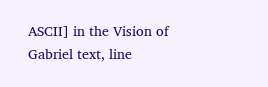ASCII] in the Vision of Gabriel text, line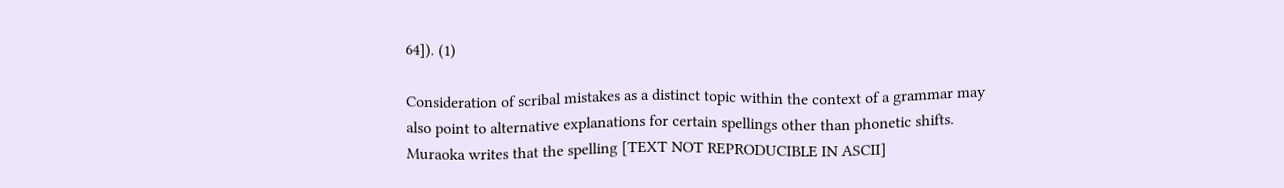64]). (1)

Consideration of scribal mistakes as a distinct topic within the context of a grammar may also point to alternative explanations for certain spellings other than phonetic shifts. Muraoka writes that the spelling [TEXT NOT REPRODUCIBLE IN ASCII]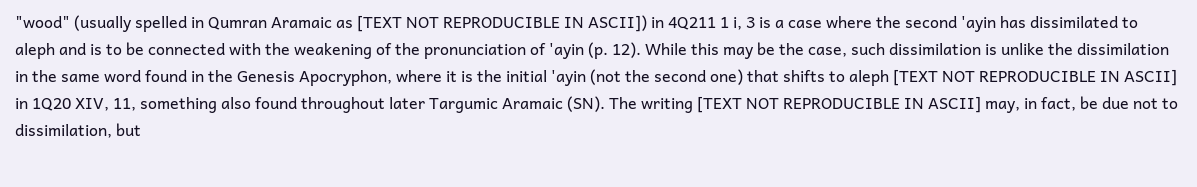"wood" (usually spelled in Qumran Aramaic as [TEXT NOT REPRODUCIBLE IN ASCII]) in 4Q211 1 i, 3 is a case where the second 'ayin has dissimilated to aleph and is to be connected with the weakening of the pronunciation of 'ayin (p. 12). While this may be the case, such dissimilation is unlike the dissimilation in the same word found in the Genesis Apocryphon, where it is the initial 'ayin (not the second one) that shifts to aleph [TEXT NOT REPRODUCIBLE IN ASCII] in 1Q20 XIV, 11, something also found throughout later Targumic Aramaic (SN). The writing [TEXT NOT REPRODUCIBLE IN ASCII] may, in fact, be due not to dissimilation, but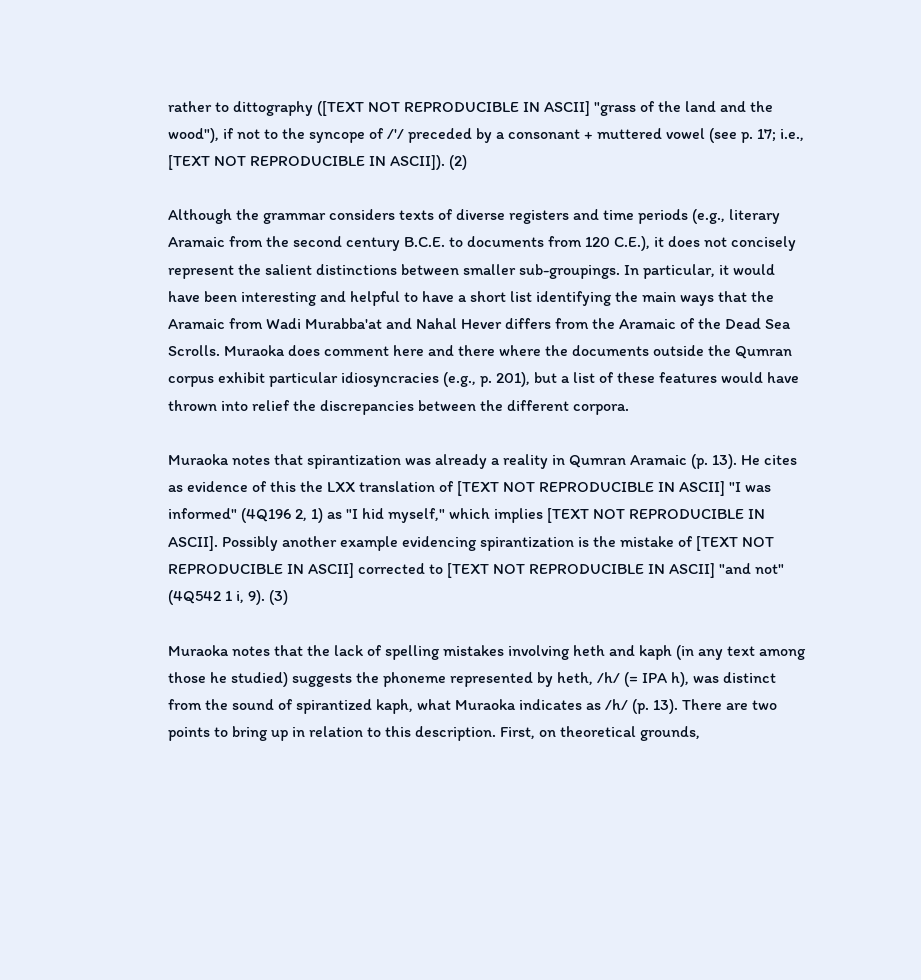rather to dittography ([TEXT NOT REPRODUCIBLE IN ASCII] "grass of the land and the wood"), if not to the syncope of /'/ preceded by a consonant + muttered vowel (see p. 17; i.e., [TEXT NOT REPRODUCIBLE IN ASCII]). (2)

Although the grammar considers texts of diverse registers and time periods (e.g., literary Aramaic from the second century B.C.E. to documents from 120 C.E.), it does not concisely represent the salient distinctions between smaller sub-groupings. In particular, it would have been interesting and helpful to have a short list identifying the main ways that the Aramaic from Wadi Murabba'at and Nahal Hever differs from the Aramaic of the Dead Sea Scrolls. Muraoka does comment here and there where the documents outside the Qumran corpus exhibit particular idiosyncracies (e.g., p. 201), but a list of these features would have thrown into relief the discrepancies between the different corpora.

Muraoka notes that spirantization was already a reality in Qumran Aramaic (p. 13). He cites as evidence of this the LXX translation of [TEXT NOT REPRODUCIBLE IN ASCII] "I was informed" (4Q196 2, 1) as "I hid myself," which implies [TEXT NOT REPRODUCIBLE IN ASCII]. Possibly another example evidencing spirantization is the mistake of [TEXT NOT REPRODUCIBLE IN ASCII] corrected to [TEXT NOT REPRODUCIBLE IN ASCII] "and not" (4Q542 1 i, 9). (3)

Muraoka notes that the lack of spelling mistakes involving heth and kaph (in any text among those he studied) suggests the phoneme represented by heth, /h/ (= IPA h), was distinct from the sound of spirantized kaph, what Muraoka indicates as /h/ (p. 13). There are two points to bring up in relation to this description. First, on theoretical grounds,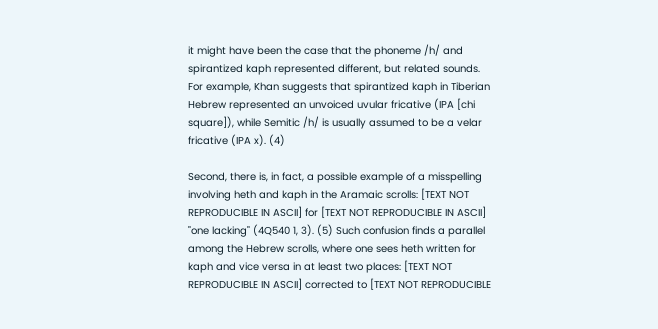it might have been the case that the phoneme /h/ and spirantized kaph represented different, but related sounds. For example, Khan suggests that spirantized kaph in Tiberian Hebrew represented an unvoiced uvular fricative (IPA [chi square]), while Semitic /h/ is usually assumed to be a velar fricative (IPA x). (4)

Second, there is, in fact, a possible example of a misspelling involving heth and kaph in the Aramaic scrolls: [TEXT NOT REPRODUCIBLE IN ASCII] for [TEXT NOT REPRODUCIBLE IN ASCII] "one lacking" (4Q540 1, 3). (5) Such confusion finds a parallel among the Hebrew scrolls, where one sees heth written for kaph and vice versa in at least two places: [TEXT NOT REPRODUCIBLE IN ASCII] corrected to [TEXT NOT REPRODUCIBLE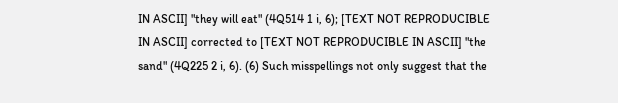IN ASCII] "they will eat" (4Q514 1 i, 6); [TEXT NOT REPRODUCIBLE IN ASCII] corrected to [TEXT NOT REPRODUCIBLE IN ASCII] "the sand" (4Q225 2 i, 6). (6) Such misspellings not only suggest that the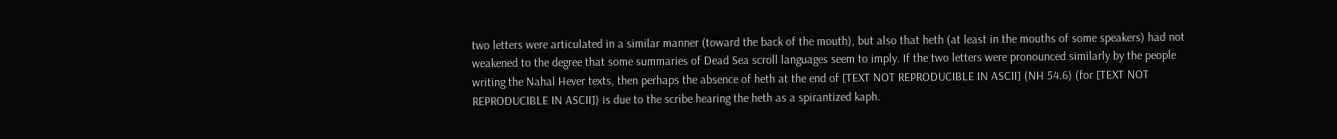two letters were articulated in a similar manner (toward the back of the mouth), but also that heth (at least in the mouths of some speakers) had not weakened to the degree that some summaries of Dead Sea scroll languages seem to imply. If the two letters were pronounced similarly by the people writing the Nahal Hever texts, then perhaps the absence of heth at the end of [TEXT NOT REPRODUCIBLE IN ASCII] (NH 54.6) (for [TEXT NOT REPRODUCIBLE IN ASCII]) is due to the scribe hearing the heth as a spirantized kaph.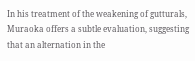In his treatment of the weakening of gutturals, Muraoka offers a subtle evaluation, suggesting that an alternation in the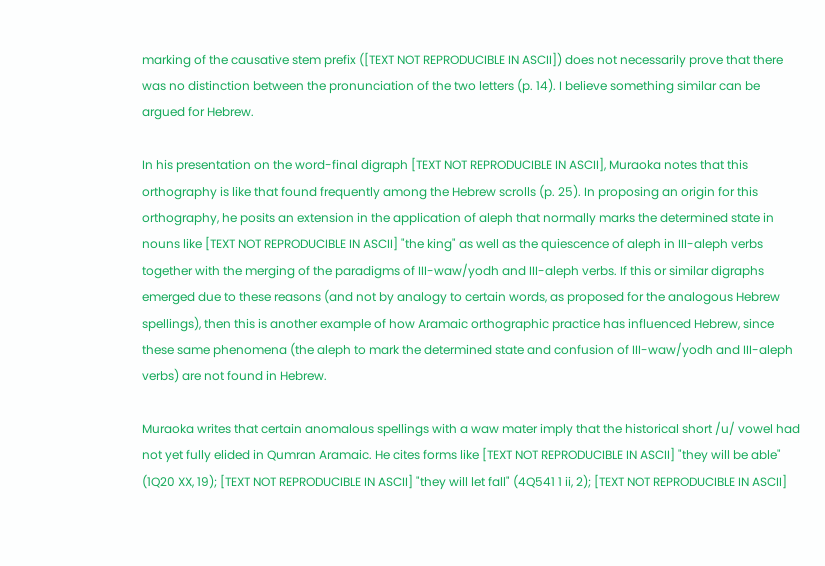marking of the causative stem prefix ([TEXT NOT REPRODUCIBLE IN ASCII]) does not necessarily prove that there was no distinction between the pronunciation of the two letters (p. 14). I believe something similar can be argued for Hebrew.

In his presentation on the word-final digraph [TEXT NOT REPRODUCIBLE IN ASCII], Muraoka notes that this orthography is like that found frequently among the Hebrew scrolls (p. 25). In proposing an origin for this orthography, he posits an extension in the application of aleph that normally marks the determined state in nouns like [TEXT NOT REPRODUCIBLE IN ASCII] "the king" as well as the quiescence of aleph in III-aleph verbs together with the merging of the paradigms of III-waw/yodh and III-aleph verbs. If this or similar digraphs emerged due to these reasons (and not by analogy to certain words, as proposed for the analogous Hebrew spellings), then this is another example of how Aramaic orthographic practice has influenced Hebrew, since these same phenomena (the aleph to mark the determined state and confusion of III-waw/yodh and III-aleph verbs) are not found in Hebrew.

Muraoka writes that certain anomalous spellings with a waw mater imply that the historical short /u/ vowel had not yet fully elided in Qumran Aramaic. He cites forms like [TEXT NOT REPRODUCIBLE IN ASCII] "they will be able" (1Q20 XX, 19); [TEXT NOT REPRODUCIBLE IN ASCII] "they will let fall" (4Q541 1 ii, 2); [TEXT NOT REPRODUCIBLE IN ASCII]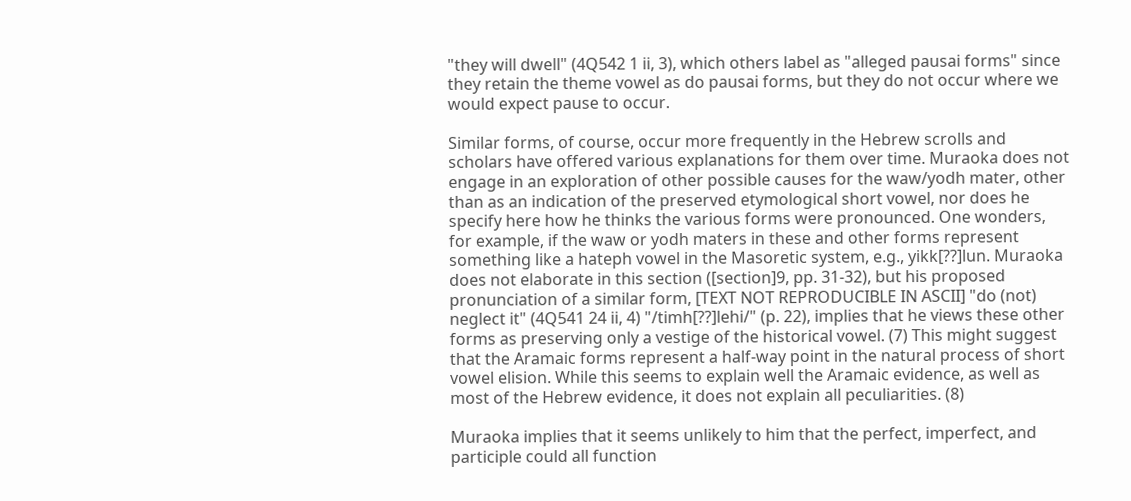"they will dwell" (4Q542 1 ii, 3), which others label as "alleged pausai forms" since they retain the theme vowel as do pausai forms, but they do not occur where we would expect pause to occur.

Similar forms, of course, occur more frequently in the Hebrew scrolls and scholars have offered various explanations for them over time. Muraoka does not engage in an exploration of other possible causes for the waw/yodh mater, other than as an indication of the preserved etymological short vowel, nor does he specify here how he thinks the various forms were pronounced. One wonders, for example, if the waw or yodh maters in these and other forms represent something like a hateph vowel in the Masoretic system, e.g., yikk[??]lun. Muraoka does not elaborate in this section ([section]9, pp. 31-32), but his proposed pronunciation of a similar form, [TEXT NOT REPRODUCIBLE IN ASCII] "do (not) neglect it" (4Q541 24 ii, 4) "/timh[??]lehi/" (p. 22), implies that he views these other forms as preserving only a vestige of the historical vowel. (7) This might suggest that the Aramaic forms represent a half-way point in the natural process of short vowel elision. While this seems to explain well the Aramaic evidence, as well as most of the Hebrew evidence, it does not explain all peculiarities. (8)

Muraoka implies that it seems unlikely to him that the perfect, imperfect, and participle could all function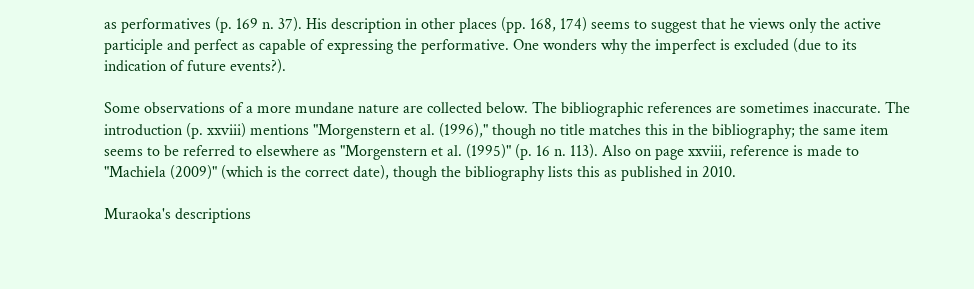as performatives (p. 169 n. 37). His description in other places (pp. 168, 174) seems to suggest that he views only the active participle and perfect as capable of expressing the performative. One wonders why the imperfect is excluded (due to its indication of future events?).

Some observations of a more mundane nature are collected below. The bibliographic references are sometimes inaccurate. The introduction (p. xxviii) mentions "Morgenstern et al. (1996)," though no title matches this in the bibliography; the same item seems to be referred to elsewhere as "Morgenstern et al. (1995)" (p. 16 n. 113). Also on page xxviii, reference is made to "Machiela (2009)" (which is the correct date), though the bibliography lists this as published in 2010.

Muraoka's descriptions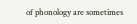of phonology are sometimes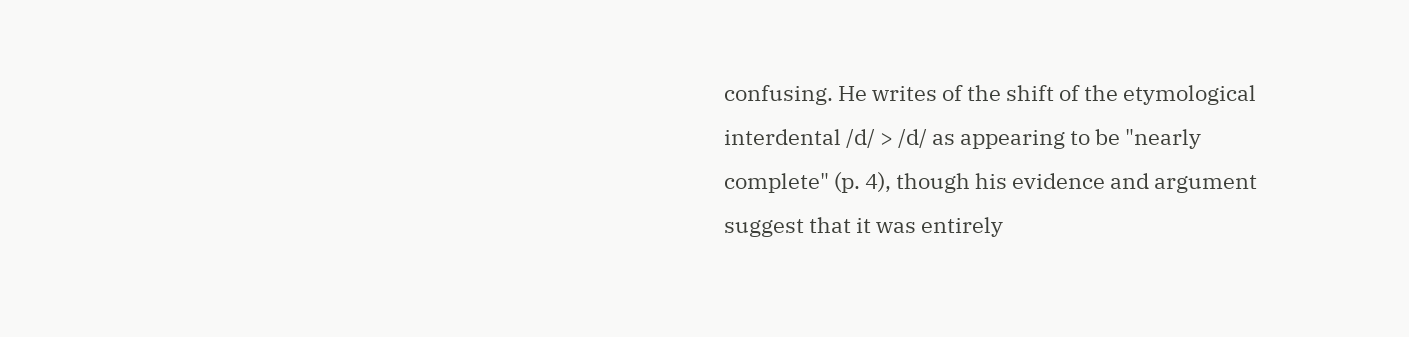confusing. He writes of the shift of the etymological interdental /d/ > /d/ as appearing to be "nearly complete" (p. 4), though his evidence and argument suggest that it was entirely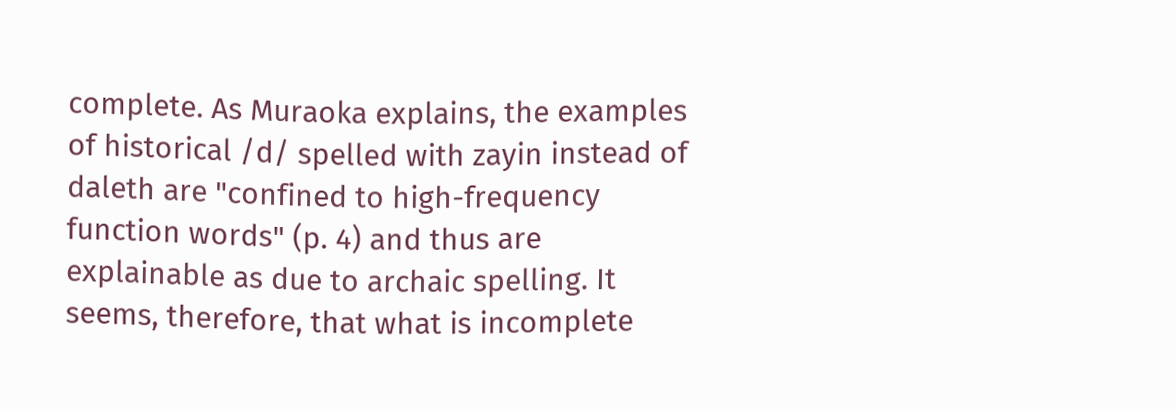complete. As Muraoka explains, the examples of historical /d/ spelled with zayin instead of daleth are "confined to high-frequency function words" (p. 4) and thus are explainable as due to archaic spelling. It seems, therefore, that what is incomplete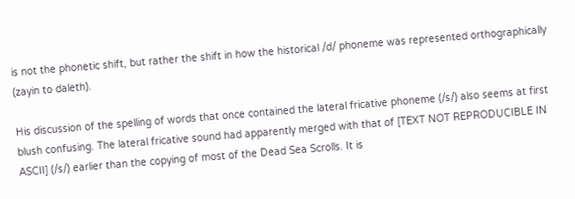is not the phonetic shift, but rather the shift in how the historical /d/ phoneme was represented orthographically (zayin to daleth).

His discussion of the spelling of words that once contained the lateral fricative phoneme (/s/) also seems at first blush confusing. The lateral fricative sound had apparently merged with that of [TEXT NOT REPRODUCIBLE IN ASCII] (/s/) earlier than the copying of most of the Dead Sea Scrolls. It is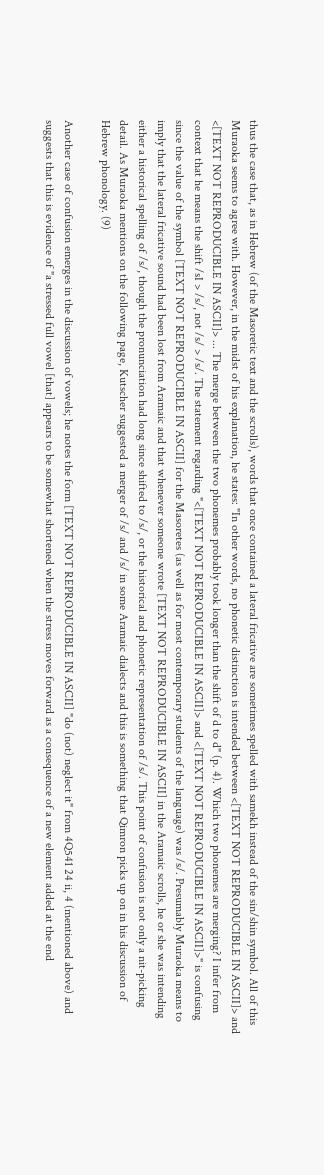thus the case that, as in Hebrew (of the Masoretic text and the scrolls), words that once contained a lateral fricative are sometimes spelled with samekh instead of the sin/shin symbol. All of this Muraoka seems to agree with. However, in the midst of his explanation, he states: "In other words, no phonetic distinction is intended between <[TEXT NOT REPRODUCIBLE IN ASCII]> and <[TEXT NOT REPRODUCIBLE IN ASCII]> ... The merge between the two phonemes probably took longer than the shift of d to d" (p. 4). Which two phonemes are merging? I infer from context that he means the shift /sI > /s/, not /s/ > /s/. The statement regarding "<[TEXT NOT REPRODUCIBLE IN ASCII]> and <[TEXT NOT REPRODUCIBLE IN ASCII]>" is confusing since the value of the symbol [TEXT NOT REPRODUCIBLE IN ASCII] for the Masoretes (as well as for most contemporary students of the language) was /s/. Presumably Muraoka means to imply that the lateral fricative sound had been lost from Aramaic and that whenever someone wrote [TEXT NOT REPRODUCIBLE IN ASCII] in the Aramaic scrolls, he or she was intending either a historical spelling of /s/, though the pronunciation had long since shifted to /s/, or the historical and phonetic representation of /s/. This point of confusion is not only a nit-picking detail. As Muraoka mentions on the following page, Kutscher suggested a merger of /s/ and /s/ in some Aramaic dialects and this is something that Qimron picks up on in his discussion of Hebrew phonology. (9)

Another case of confusion emerges in the discussion of vowels; he notes the form [TEXT NOT REPRODUCIBLE IN ASCII] "do (not) neglect it" from 4Q541 24 ii, 4 (mentioned above) and suggests that this is evidence of "a stressed full vowel [that] appears to be somewhat shortened when the stress moves forward as a consequence of a new element added at the end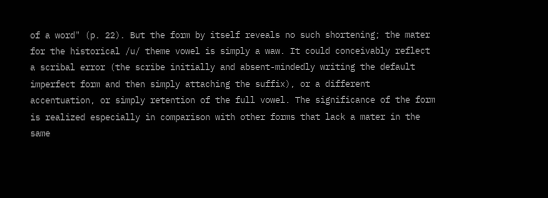of a word" (p. 22). But the form by itself reveals no such shortening; the mater for the historical /u/ theme vowel is simply a waw. It could conceivably reflect a scribal error (the scribe initially and absent-mindedly writing the default imperfect form and then simply attaching the suffix), or a different accentuation, or simply retention of the full vowel. The significance of the form is realized especially in comparison with other forms that lack a mater in the same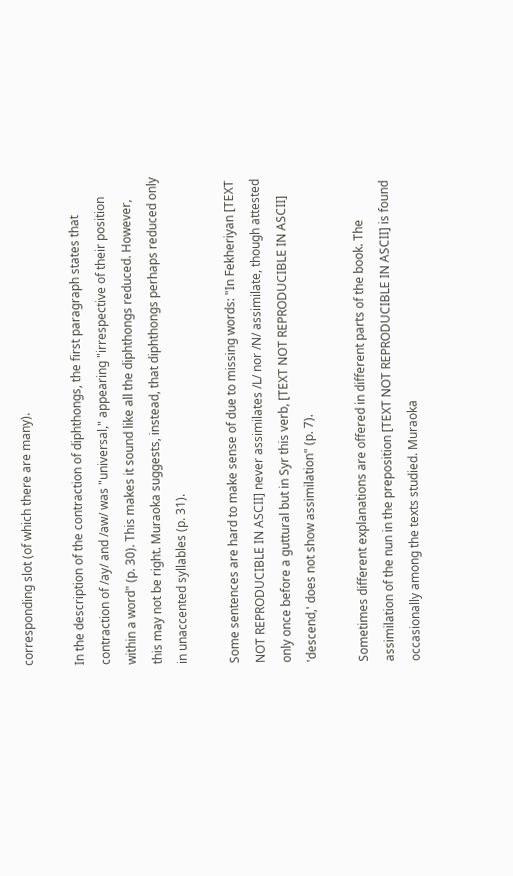corresponding slot (of which there are many).

In the description of the contraction of diphthongs, the first paragraph states that contraction of /ay/ and /aw/ was "universal," appearing "irrespective of their position within a word" (p. 30). This makes it sound like all the diphthongs reduced. However, this may not be right. Muraoka suggests, instead, that diphthongs perhaps reduced only in unaccented syllables (p. 31).

Some sentences are hard to make sense of due to missing words: "In Fekheriyan [TEXT NOT REPRODUCIBLE IN ASCII] never assimilates /L/ nor /N/ assimilate, though attested only once before a guttural but in Syr this verb, [TEXT NOT REPRODUCIBLE IN ASCII] 'descend,' does not show assimilation" (p. 7).

Sometimes different explanations are offered in different parts of the book. The assimilation of the nun in the preposition [TEXT NOT REPRODUCIBLE IN ASCII] is found occasionally among the texts studied. Muraoka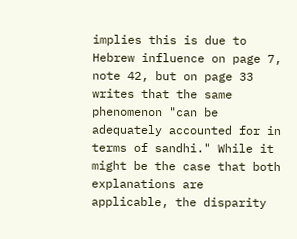implies this is due to Hebrew influence on page 7, note 42, but on page 33 writes that the same phenomenon "can be adequately accounted for in terms of sandhi." While it might be the case that both explanations are applicable, the disparity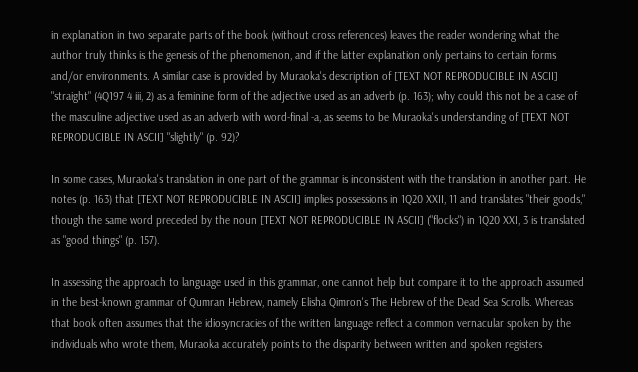in explanation in two separate parts of the book (without cross references) leaves the reader wondering what the author truly thinks is the genesis of the phenomenon, and if the latter explanation only pertains to certain forms and/or environments. A similar case is provided by Muraoka's description of [TEXT NOT REPRODUCIBLE IN ASCII] "straight" (4Q197 4 iii, 2) as a feminine form of the adjective used as an adverb (p. 163); why could this not be a case of the masculine adjective used as an adverb with word-final -a, as seems to be Muraoka's understanding of [TEXT NOT REPRODUCIBLE IN ASCII] "slightly" (p. 92)?

In some cases, Muraoka's translation in one part of the grammar is inconsistent with the translation in another part. He notes (p. 163) that [TEXT NOT REPRODUCIBLE IN ASCII] implies possessions in 1Q20 XXII, 11 and translates "their goods," though the same word preceded by the noun [TEXT NOT REPRODUCIBLE IN ASCII] ("flocks") in 1Q20 XXI, 3 is translated as "good things" (p. 157).

In assessing the approach to language used in this grammar, one cannot help but compare it to the approach assumed in the best-known grammar of Qumran Hebrew, namely Elisha Qimron's The Hebrew of the Dead Sea Scrolls. Whereas that book often assumes that the idiosyncracies of the written language reflect a common vernacular spoken by the individuals who wrote them, Muraoka accurately points to the disparity between written and spoken registers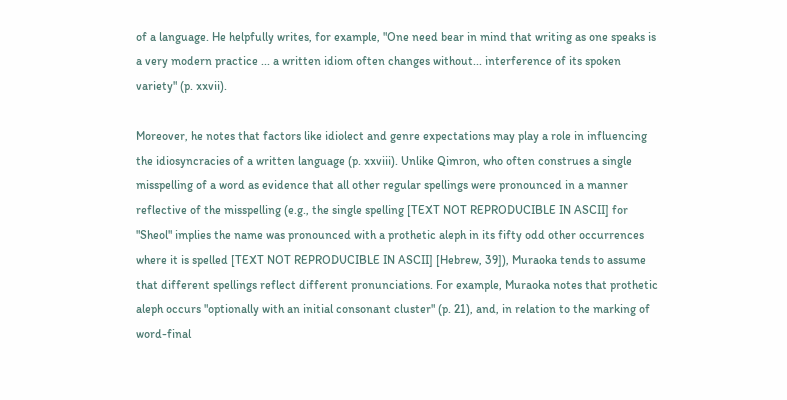of a language. He helpfully writes, for example, "One need bear in mind that writing as one speaks is a very modern practice ... a written idiom often changes without... interference of its spoken variety" (p. xxvii).

Moreover, he notes that factors like idiolect and genre expectations may play a role in influencing the idiosyncracies of a written language (p. xxviii). Unlike Qimron, who often construes a single misspelling of a word as evidence that all other regular spellings were pronounced in a manner reflective of the misspelling (e.g., the single spelling [TEXT NOT REPRODUCIBLE IN ASCII] for "Sheol" implies the name was pronounced with a prothetic aleph in its fifty odd other occurrences where it is spelled [TEXT NOT REPRODUCIBLE IN ASCII] [Hebrew, 39]), Muraoka tends to assume that different spellings reflect different pronunciations. For example, Muraoka notes that prothetic aleph occurs "optionally with an initial consonant cluster" (p. 21), and, in relation to the marking of word-final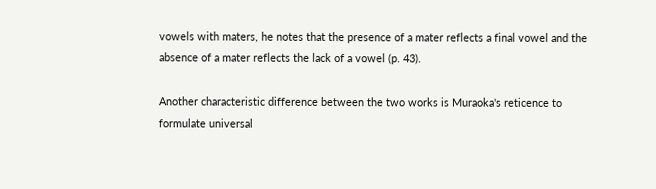vowels with maters, he notes that the presence of a mater reflects a final vowel and the absence of a mater reflects the lack of a vowel (p. 43).

Another characteristic difference between the two works is Muraoka's reticence to formulate universal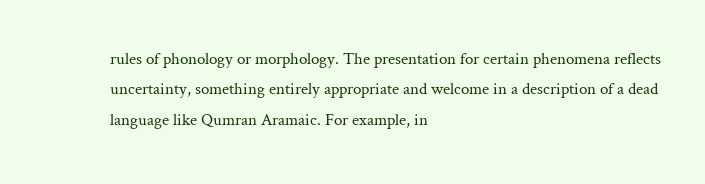rules of phonology or morphology. The presentation for certain phenomena reflects uncertainty, something entirely appropriate and welcome in a description of a dead language like Qumran Aramaic. For example, in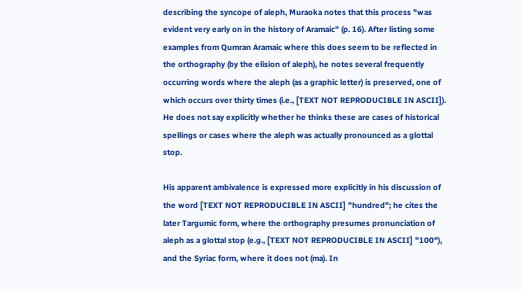describing the syncope of aleph, Muraoka notes that this process "was evident very early on in the history of Aramaic" (p. 16). After listing some examples from Qumran Aramaic where this does seem to be reflected in the orthography (by the elision of aleph), he notes several frequently occurring words where the aleph (as a graphic letter) is preserved, one of which occurs over thirty times (i.e., [TEXT NOT REPRODUCIBLE IN ASCII]). He does not say explicitly whether he thinks these are cases of historical spellings or cases where the aleph was actually pronounced as a glottal stop.

His apparent ambivalence is expressed more explicitly in his discussion of the word [TEXT NOT REPRODUCIBLE IN ASCII] "hundred"; he cites the later Targumic form, where the orthography presumes pronunciation of aleph as a glottal stop (e.g., [TEXT NOT REPRODUCIBLE IN ASCII] "100"), and the Syriac form, where it does not (ma). In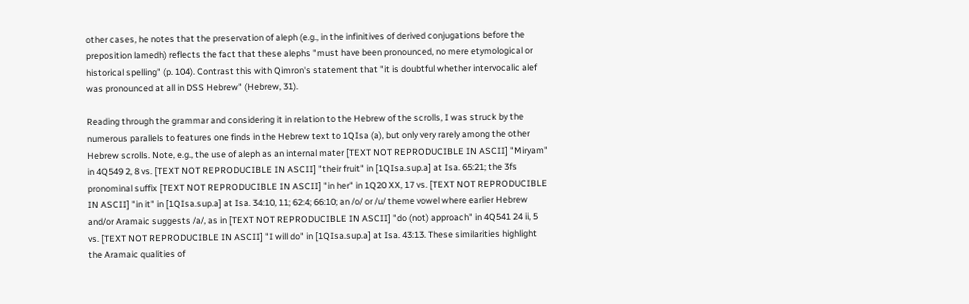other cases, he notes that the preservation of aleph (e.g., in the infinitives of derived conjugations before the preposition lamedh) reflects the fact that these alephs "must have been pronounced, no mere etymological or historical spelling" (p. 104). Contrast this with Qimron's statement that "it is doubtful whether intervocalic alef was pronounced at all in DSS Hebrew" (Hebrew, 31).

Reading through the grammar and considering it in relation to the Hebrew of the scrolls, I was struck by the numerous parallels to features one finds in the Hebrew text to 1QIsa (a), but only very rarely among the other Hebrew scrolls. Note, e.g., the use of aleph as an internal mater [TEXT NOT REPRODUCIBLE IN ASCII] "Miryam" in 4Q549 2, 8 vs. [TEXT NOT REPRODUCIBLE IN ASCII] "their fruit" in [1QIsa.sup.a] at Isa. 65:21; the 3fs pronominal suffix [TEXT NOT REPRODUCIBLE IN ASCII] "in her" in 1Q20 XX, 17 vs. [TEXT NOT REPRODUCIBLE IN ASCII] "in it" in [1QIsa.sup.a] at Isa. 34:10, 11; 62:4; 66:10; an /o/ or /u/ theme vowel where earlier Hebrew and/or Aramaic suggests /a/, as in [TEXT NOT REPRODUCIBLE IN ASCII] "do (not) approach" in 4Q541 24 ii, 5 vs. [TEXT NOT REPRODUCIBLE IN ASCII] "I will do" in [1QIsa.sup.a] at Isa. 43:13. These similarities highlight the Aramaic qualities of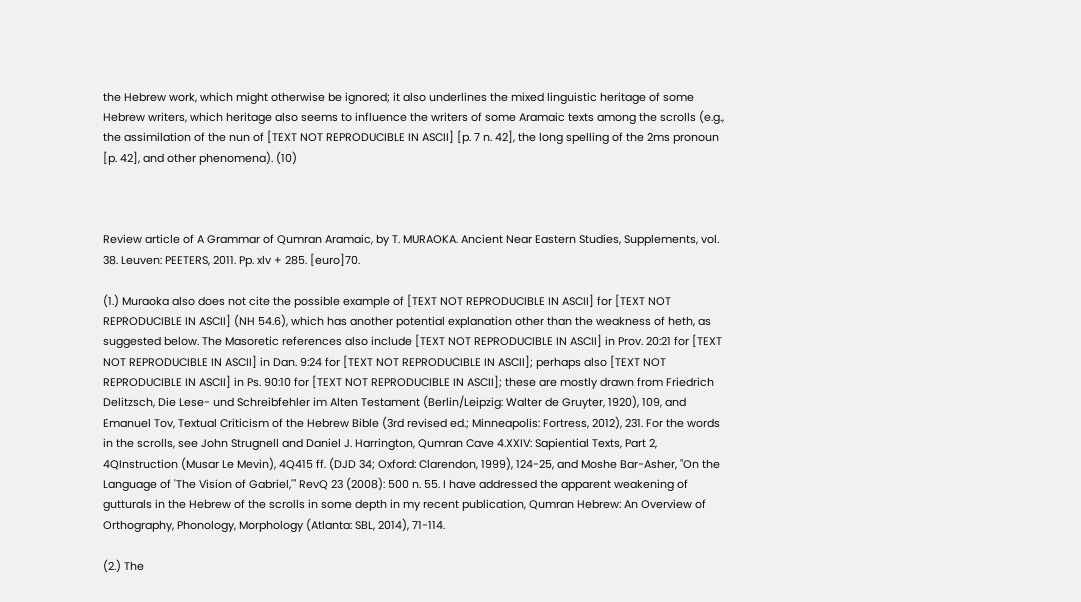the Hebrew work, which might otherwise be ignored; it also underlines the mixed linguistic heritage of some Hebrew writers, which heritage also seems to influence the writers of some Aramaic texts among the scrolls (e.g., the assimilation of the nun of [TEXT NOT REPRODUCIBLE IN ASCII] [p. 7 n. 42], the long spelling of the 2ms pronoun [p. 42], and other phenomena). (10)



Review article of A Grammar of Qumran Aramaic, by T. MURAOKA. Ancient Near Eastern Studies, Supplements, vol. 38. Leuven: PEETERS, 2011. Pp. xlv + 285. [euro]70.

(1.) Muraoka also does not cite the possible example of [TEXT NOT REPRODUCIBLE IN ASCII] for [TEXT NOT REPRODUCIBLE IN ASCII] (NH 54.6), which has another potential explanation other than the weakness of heth, as suggested below. The Masoretic references also include [TEXT NOT REPRODUCIBLE IN ASCII] in Prov. 20:21 for [TEXT NOT REPRODUCIBLE IN ASCII] in Dan. 9:24 for [TEXT NOT REPRODUCIBLE IN ASCII]; perhaps also [TEXT NOT REPRODUCIBLE IN ASCII] in Ps. 90:10 for [TEXT NOT REPRODUCIBLE IN ASCII]; these are mostly drawn from Friedrich Delitzsch, Die Lese- und Schreibfehler im Alten Testament (Berlin/Leipzig: Walter de Gruyter, 1920), 109, and Emanuel Tov, Textual Criticism of the Hebrew Bible (3rd revised ed.; Minneapolis: Fortress, 2012), 231. For the words in the scrolls, see John Strugnell and Daniel J. Harrington, Qumran Cave 4.XXIV: Sapiential Texts, Part 2, 4QInstruction (Musar Le Mevin), 4Q415 ff. (DJD 34; Oxford: Clarendon, 1999), 124-25, and Moshe Bar-Asher, "On the Language of 'The Vision of Gabriel,'" RevQ 23 (2008): 500 n. 55. I have addressed the apparent weakening of gutturals in the Hebrew of the scrolls in some depth in my recent publication, Qumran Hebrew: An Overview of Orthography, Phonology, Morphology (Atlanta: SBL, 2014), 71-114.

(2.) The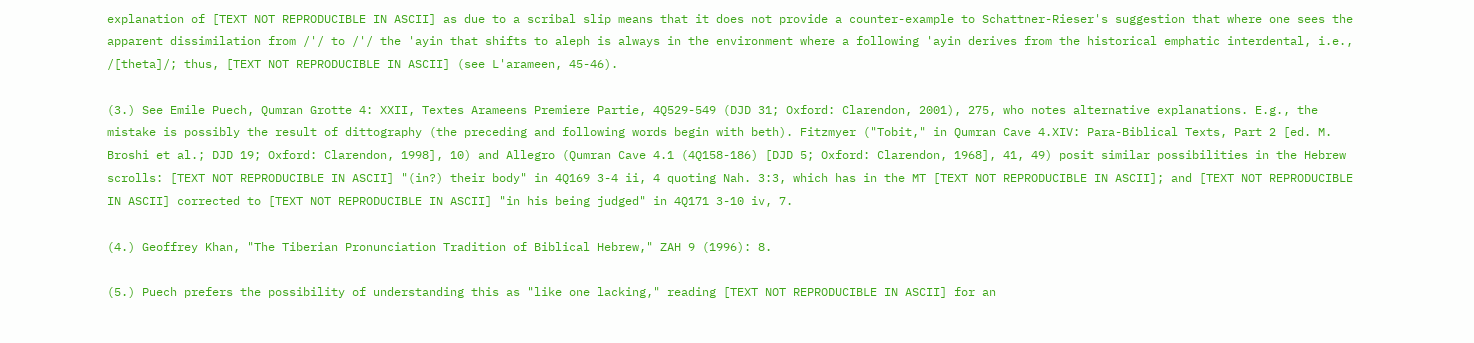explanation of [TEXT NOT REPRODUCIBLE IN ASCII] as due to a scribal slip means that it does not provide a counter-example to Schattner-Rieser's suggestion that where one sees the apparent dissimilation from /'/ to /'/ the 'ayin that shifts to aleph is always in the environment where a following 'ayin derives from the historical emphatic interdental, i.e., /[theta]/; thus, [TEXT NOT REPRODUCIBLE IN ASCII] (see L'arameen, 45-46).

(3.) See Emile Puech, Qumran Grotte 4: XXII, Textes Arameens Premiere Partie, 4Q529-549 (DJD 31; Oxford: Clarendon, 2001), 275, who notes alternative explanations. E.g., the mistake is possibly the result of dittography (the preceding and following words begin with beth). Fitzmyer ("Tobit," in Qumran Cave 4.XIV: Para-Biblical Texts, Part 2 [ed. M. Broshi et al.; DJD 19; Oxford: Clarendon, 1998], 10) and Allegro (Qumran Cave 4.1 (4Q158-186) [DJD 5; Oxford: Clarendon, 1968], 41, 49) posit similar possibilities in the Hebrew scrolls: [TEXT NOT REPRODUCIBLE IN ASCII] "(in?) their body" in 4Q169 3-4 ii, 4 quoting Nah. 3:3, which has in the MT [TEXT NOT REPRODUCIBLE IN ASCII]; and [TEXT NOT REPRODUCIBLE IN ASCII] corrected to [TEXT NOT REPRODUCIBLE IN ASCII] "in his being judged" in 4Q171 3-10 iv, 7.

(4.) Geoffrey Khan, "The Tiberian Pronunciation Tradition of Biblical Hebrew," ZAH 9 (1996): 8.

(5.) Puech prefers the possibility of understanding this as "like one lacking," reading [TEXT NOT REPRODUCIBLE IN ASCII] for an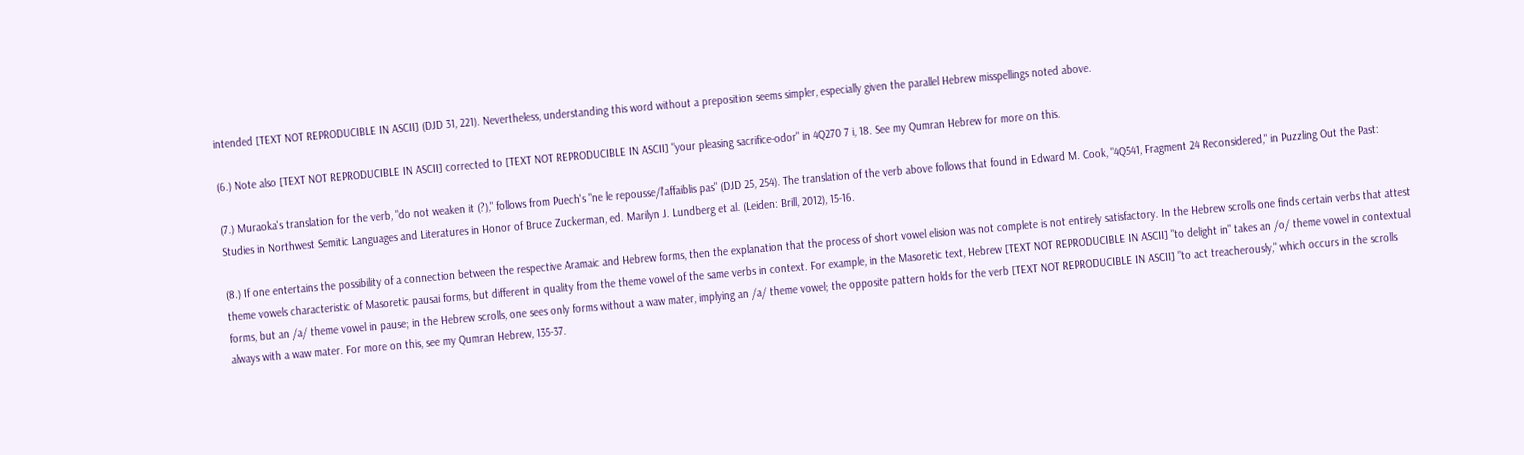intended [TEXT NOT REPRODUCIBLE IN ASCII] (DJD 31, 221). Nevertheless, understanding this word without a preposition seems simpler, especially given the parallel Hebrew misspellings noted above.

(6.) Note also [TEXT NOT REPRODUCIBLE IN ASCII] corrected to [TEXT NOT REPRODUCIBLE IN ASCII] "your pleasing sacrifice-odor" in 4Q270 7 i, 18. See my Qumran Hebrew for more on this.

(7.) Muraoka's translation for the verb, "do not weaken it (?)," follows from Puech's "ne le repousse/l'affaiblis pas" (DJD 25, 254). The translation of the verb above follows that found in Edward M. Cook, "4Q541, Fragment 24 Reconsidered," in Puzzling Out the Past: Studies in Northwest Semitic Languages and Literatures in Honor of Bruce Zuckerman, ed. Marilyn J. Lundberg et al. (Leiden: Brill, 2012), 15-16.

(8.) If one entertains the possibility of a connection between the respective Aramaic and Hebrew forms, then the explanation that the process of short vowel elision was not complete is not entirely satisfactory. In the Hebrew scrolls one finds certain verbs that attest theme vowels characteristic of Masoretic pausai forms, but different in quality from the theme vowel of the same verbs in context. For example, in the Masoretic text, Hebrew [TEXT NOT REPRODUCIBLE IN ASCII] "to delight in" takes an /o/ theme vowel in contextual forms, but an /a/ theme vowel in pause; in the Hebrew scrolls, one sees only forms without a waw mater, implying an /a/ theme vowel; the opposite pattern holds for the verb [TEXT NOT REPRODUCIBLE IN ASCII] "to act treacherously," which occurs in the scrolls always with a waw mater. For more on this, see my Qumran Hebrew, 135-37.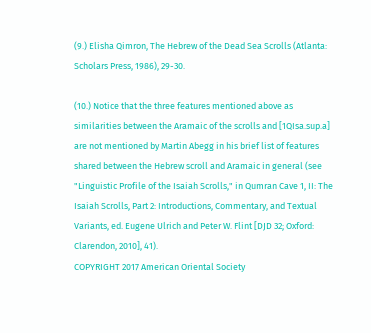(9.) Elisha Qimron, The Hebrew of the Dead Sea Scrolls (Atlanta: Scholars Press, 1986), 29-30.

(10.) Notice that the three features mentioned above as similarities between the Aramaic of the scrolls and [1QIsa.sup.a] are not mentioned by Martin Abegg in his brief list of features shared between the Hebrew scroll and Aramaic in general (see "Linguistic Profile of the Isaiah Scrolls," in Qumran Cave 1, II: The Isaiah Scrolls, Part 2: Introductions, Commentary, and Textual Variants, ed. Eugene Ulrich and Peter W. Flint [DJD 32; Oxford: Clarendon, 2010], 41).
COPYRIGHT 2017 American Oriental Society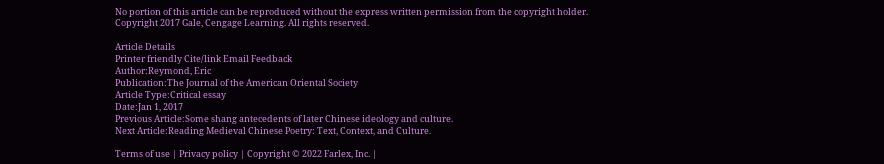No portion of this article can be reproduced without the express written permission from the copyright holder.
Copyright 2017 Gale, Cengage Learning. All rights reserved.

Article Details
Printer friendly Cite/link Email Feedback
Author:Reymond, Eric
Publication:The Journal of the American Oriental Society
Article Type:Critical essay
Date:Jan 1, 2017
Previous Article:Some shang antecedents of later Chinese ideology and culture.
Next Article:Reading Medieval Chinese Poetry: Text, Context, and Culture.

Terms of use | Privacy policy | Copyright © 2022 Farlex, Inc. |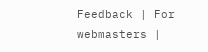Feedback | For webmasters |